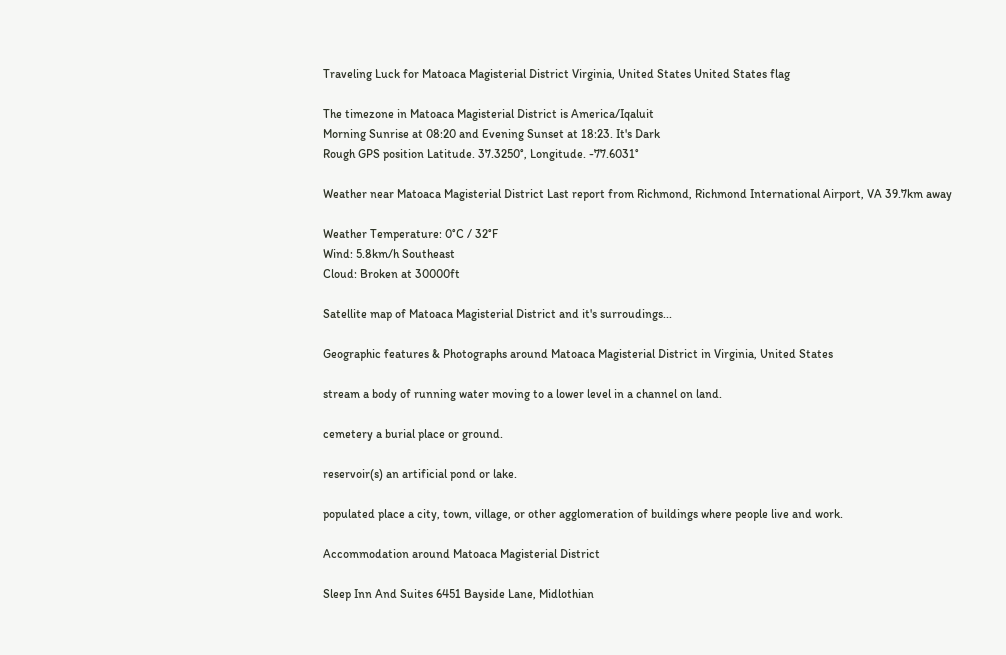Traveling Luck for Matoaca Magisterial District Virginia, United States United States flag

The timezone in Matoaca Magisterial District is America/Iqaluit
Morning Sunrise at 08:20 and Evening Sunset at 18:23. It's Dark
Rough GPS position Latitude. 37.3250°, Longitude. -77.6031°

Weather near Matoaca Magisterial District Last report from Richmond, Richmond International Airport, VA 39.7km away

Weather Temperature: 0°C / 32°F
Wind: 5.8km/h Southeast
Cloud: Broken at 30000ft

Satellite map of Matoaca Magisterial District and it's surroudings...

Geographic features & Photographs around Matoaca Magisterial District in Virginia, United States

stream a body of running water moving to a lower level in a channel on land.

cemetery a burial place or ground.

reservoir(s) an artificial pond or lake.

populated place a city, town, village, or other agglomeration of buildings where people live and work.

Accommodation around Matoaca Magisterial District

Sleep Inn And Suites 6451 Bayside Lane, Midlothian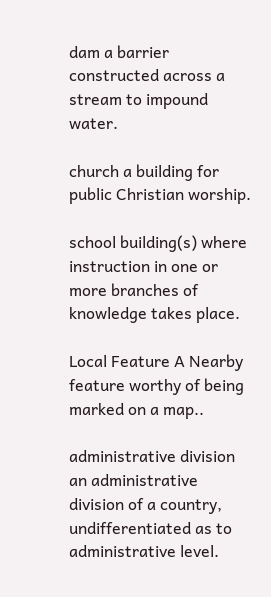dam a barrier constructed across a stream to impound water.

church a building for public Christian worship.

school building(s) where instruction in one or more branches of knowledge takes place.

Local Feature A Nearby feature worthy of being marked on a map..

administrative division an administrative division of a country, undifferentiated as to administrative level.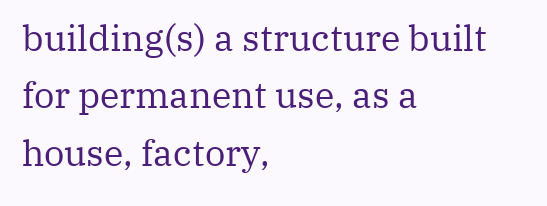building(s) a structure built for permanent use, as a house, factory,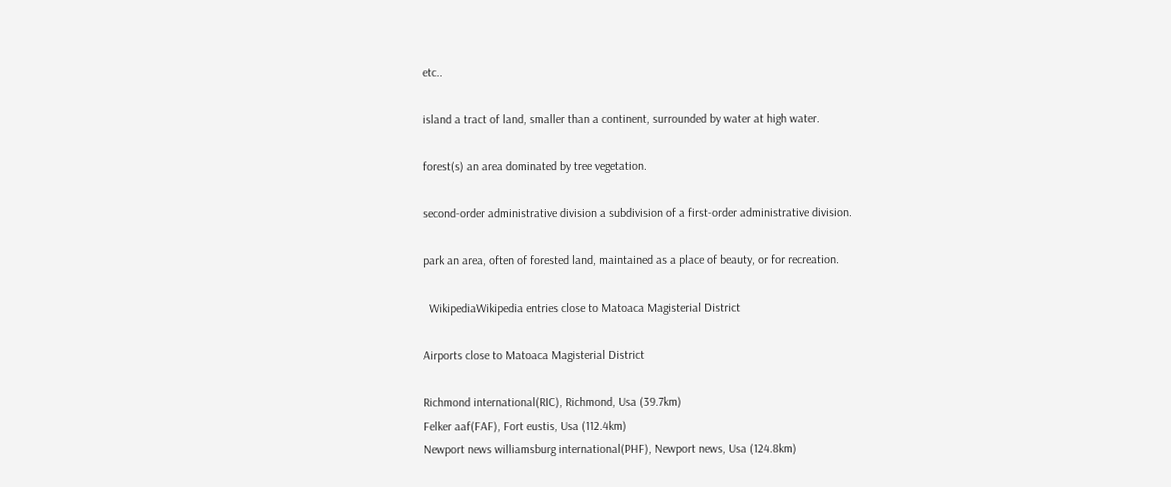etc..

island a tract of land, smaller than a continent, surrounded by water at high water.

forest(s) an area dominated by tree vegetation.

second-order administrative division a subdivision of a first-order administrative division.

park an area, often of forested land, maintained as a place of beauty, or for recreation.

  WikipediaWikipedia entries close to Matoaca Magisterial District

Airports close to Matoaca Magisterial District

Richmond international(RIC), Richmond, Usa (39.7km)
Felker aaf(FAF), Fort eustis, Usa (112.4km)
Newport news williamsburg international(PHF), Newport news, Usa (124.8km)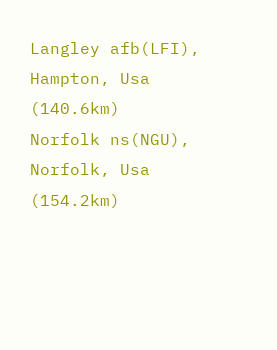Langley afb(LFI), Hampton, Usa (140.6km)
Norfolk ns(NGU), Norfolk, Usa (154.2km)